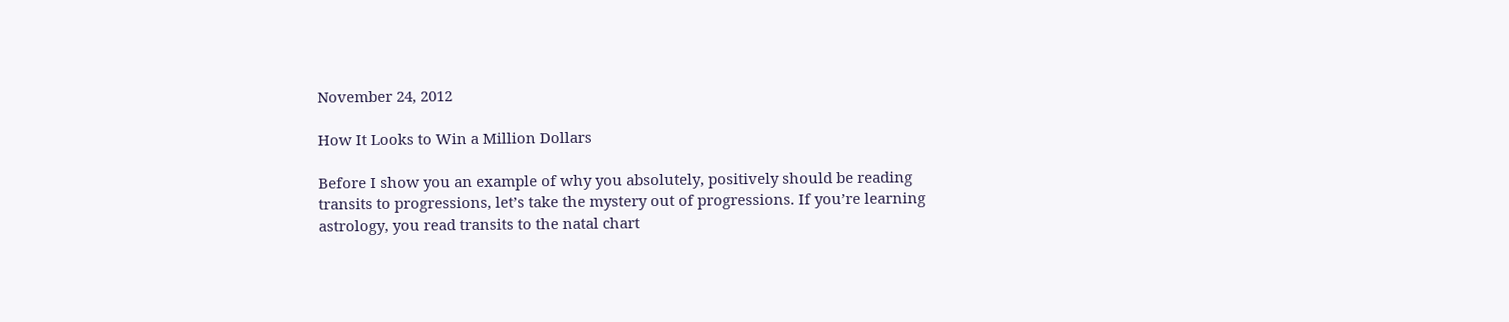November 24, 2012

How It Looks to Win a Million Dollars

Before I show you an example of why you absolutely, positively should be reading transits to progressions, let’s take the mystery out of progressions. If you’re learning astrology, you read transits to the natal chart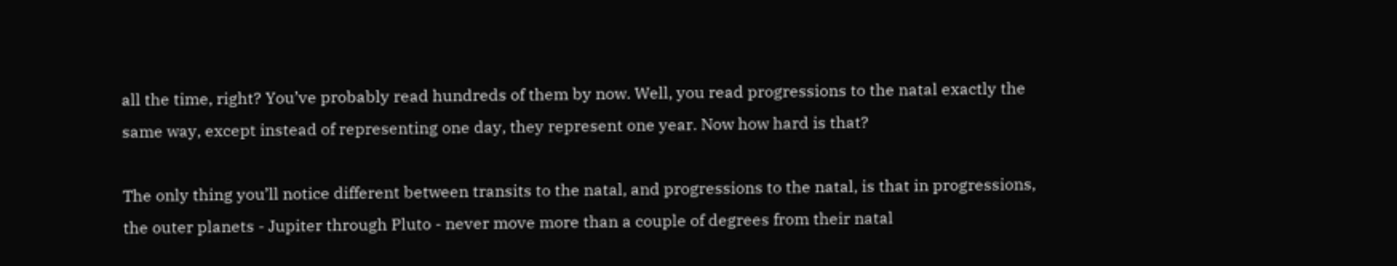all the time, right? You’ve probably read hundreds of them by now. Well, you read progressions to the natal exactly the same way, except instead of representing one day, they represent one year. Now how hard is that?

The only thing you’ll notice different between transits to the natal, and progressions to the natal, is that in progressions, the outer planets - Jupiter through Pluto - never move more than a couple of degrees from their natal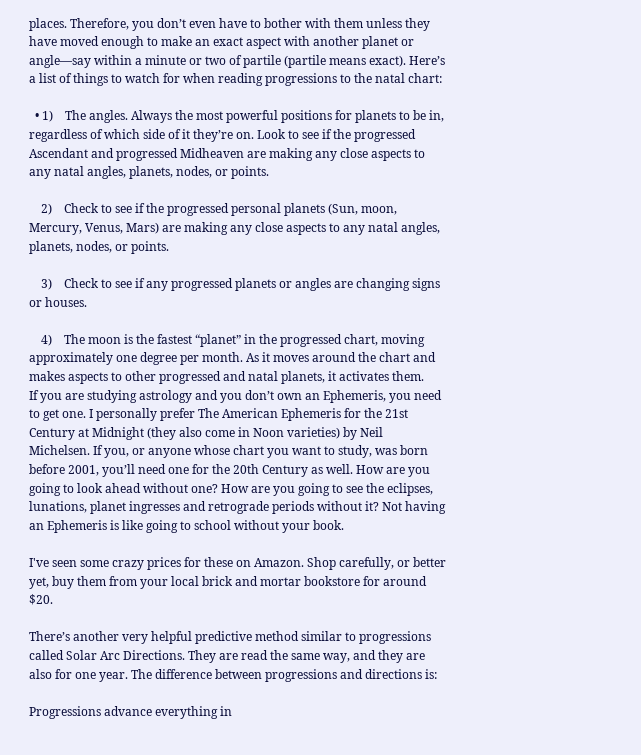places. Therefore, you don’t even have to bother with them unless they have moved enough to make an exact aspect with another planet or angle—say within a minute or two of partile (partile means exact). Here’s a list of things to watch for when reading progressions to the natal chart:

  • 1)    The angles. Always the most powerful positions for planets to be in, regardless of which side of it they’re on. Look to see if the progressed Ascendant and progressed Midheaven are making any close aspects to any natal angles, planets, nodes, or points.

    2)    Check to see if the progressed personal planets (Sun, moon, Mercury, Venus, Mars) are making any close aspects to any natal angles, planets, nodes, or points.

    3)    Check to see if any progressed planets or angles are changing signs or houses.

    4)    The moon is the fastest “planet” in the progressed chart, moving approximately one degree per month. As it moves around the chart and makes aspects to other progressed and natal planets, it activates them.
If you are studying astrology and you don’t own an Ephemeris, you need to get one. I personally prefer The American Ephemeris for the 21st Century at Midnight (they also come in Noon varieties) by Neil Michelsen. If you, or anyone whose chart you want to study, was born before 2001, you’ll need one for the 20th Century as well. How are you going to look ahead without one? How are you going to see the eclipses, lunations, planet ingresses and retrograde periods without it? Not having an Ephemeris is like going to school without your book.

I've seen some crazy prices for these on Amazon. Shop carefully, or better yet, buy them from your local brick and mortar bookstore for around $20.

There’s another very helpful predictive method similar to progressions called Solar Arc Directions. They are read the same way, and they are also for one year. The difference between progressions and directions is:

Progressions advance everything in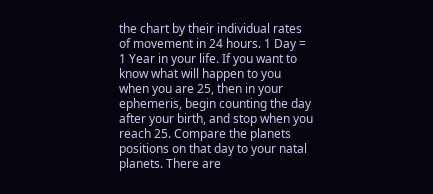the chart by their individual rates of movement in 24 hours. 1 Day = 1 Year in your life. If you want to know what will happen to you when you are 25, then in your ephemeris, begin counting the day after your birth, and stop when you reach 25. Compare the planets positions on that day to your natal planets. There are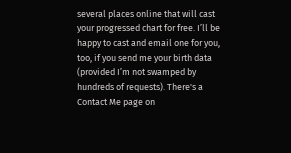several places online that will cast your progressed chart for free. I’ll be happy to cast and email one for you, too, if you send me your birth data (provided I’m not swamped by hundreds of requests). There's a Contact Me page on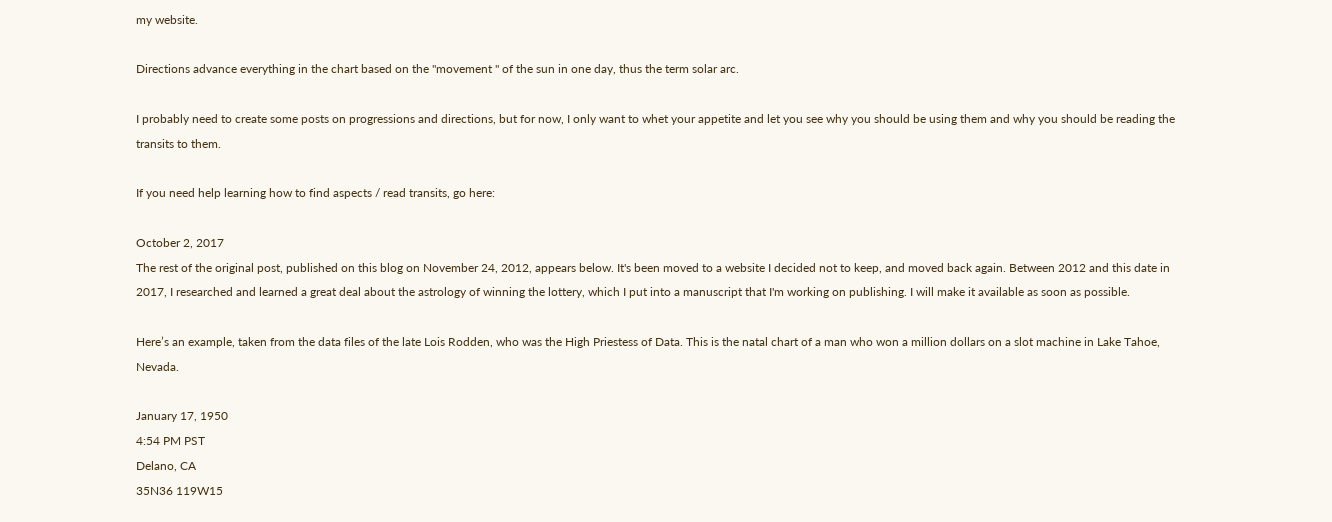my website.

Directions advance everything in the chart based on the "movement " of the sun in one day, thus the term solar arc.

I probably need to create some posts on progressions and directions, but for now, I only want to whet your appetite and let you see why you should be using them and why you should be reading the transits to them.

If you need help learning how to find aspects / read transits, go here:

October 2, 2017
The rest of the original post, published on this blog on November 24, 2012, appears below. It's been moved to a website I decided not to keep, and moved back again. Between 2012 and this date in 2017, I researched and learned a great deal about the astrology of winning the lottery, which I put into a manuscript that I'm working on publishing. I will make it available as soon as possible.

Here’s an example, taken from the data files of the late Lois Rodden, who was the High Priestess of Data. This is the natal chart of a man who won a million dollars on a slot machine in Lake Tahoe, Nevada.

January 17, 1950
4:54 PM PST
Delano, CA
35N36 119W15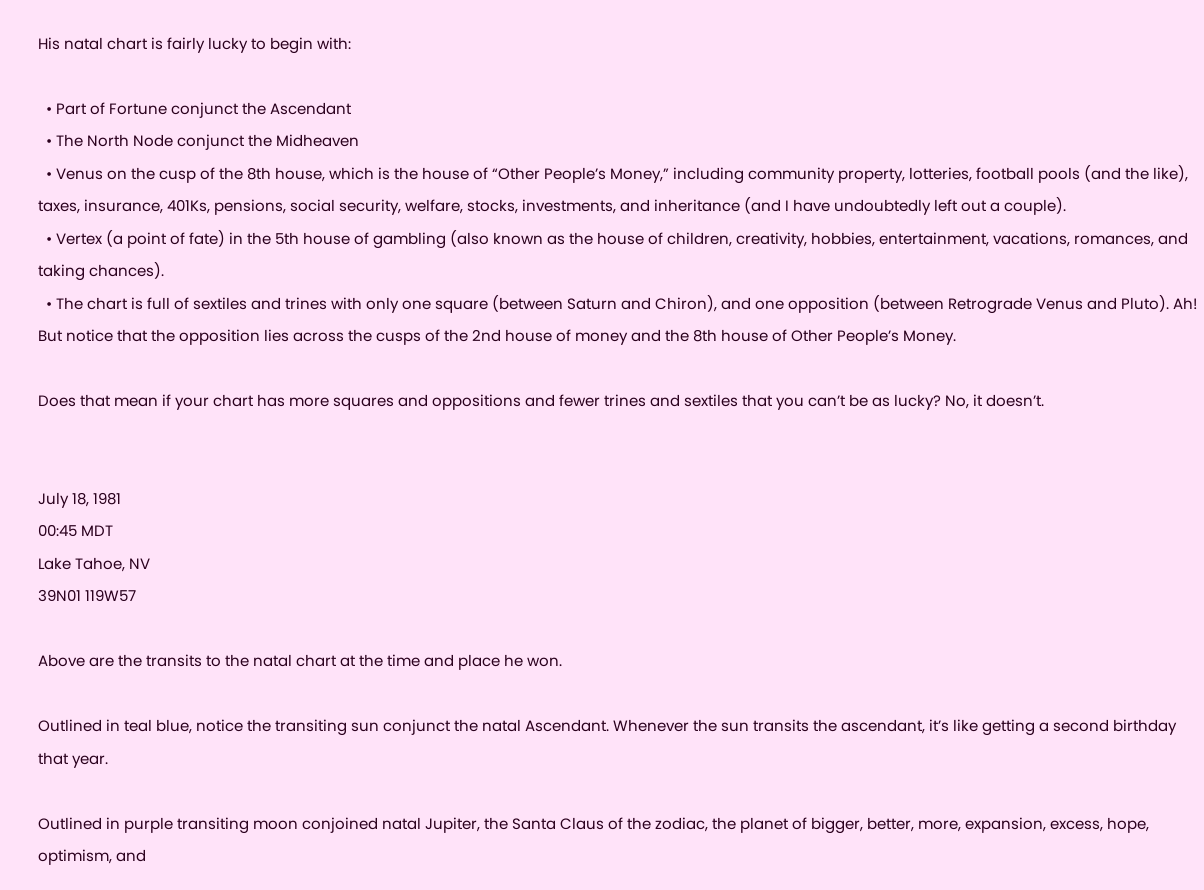His natal chart is fairly lucky to begin with:

  • Part of Fortune conjunct the Ascendant
  • The North Node conjunct the Midheaven
  • Venus on the cusp of the 8th house, which is the house of “Other People’s Money,” including community property, lotteries, football pools (and the like), taxes, insurance, 401Ks, pensions, social security, welfare, stocks, investments, and inheritance (and I have undoubtedly left out a couple).
  • Vertex (a point of fate) in the 5th house of gambling (also known as the house of children, creativity, hobbies, entertainment, vacations, romances, and taking chances).
  • The chart is full of sextiles and trines with only one square (between Saturn and Chiron), and one opposition (between Retrograde Venus and Pluto). Ah! But notice that the opposition lies across the cusps of the 2nd house of money and the 8th house of Other People’s Money.

Does that mean if your chart has more squares and oppositions and fewer trines and sextiles that you can’t be as lucky? No, it doesn’t.


July 18, 1981
00:45 MDT
Lake Tahoe, NV
39N01 119W57

Above are the transits to the natal chart at the time and place he won.

Outlined in teal blue, notice the transiting sun conjunct the natal Ascendant. Whenever the sun transits the ascendant, it’s like getting a second birthday that year.

Outlined in purple transiting moon conjoined natal Jupiter, the Santa Claus of the zodiac, the planet of bigger, better, more, expansion, excess, hope, optimism, and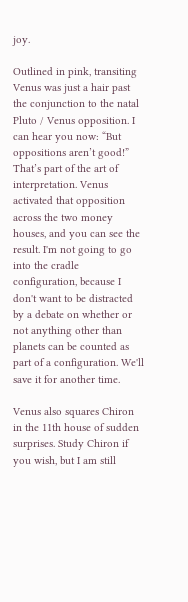joy.

Outlined in pink, transiting Venus was just a hair past the conjunction to the natal Pluto / Venus opposition. I can hear you now: “But oppositions aren’t good!” That’s part of the art of interpretation. Venus activated that opposition across the two money houses, and you can see the result. I'm not going to go into the cradle configuration, because I don't want to be distracted by a debate on whether or not anything other than planets can be counted as part of a configuration. We'll save it for another time.

Venus also squares Chiron in the 11th house of sudden surprises. Study Chiron if you wish, but I am still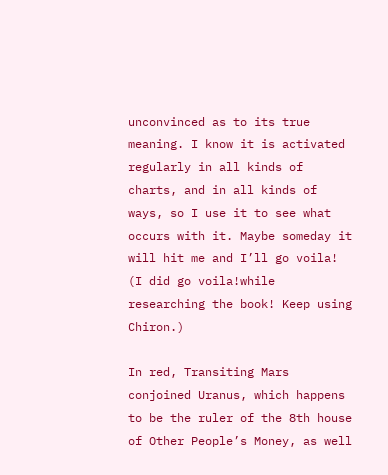unconvinced as to its true meaning. I know it is activated regularly in all kinds of charts, and in all kinds of ways, so I use it to see what occurs with it. Maybe someday it will hit me and I’ll go voila! (I did go voila!while researching the book! Keep using Chiron.)

In red, Transiting Mars conjoined Uranus, which happens to be the ruler of the 8th house of Other People’s Money, as well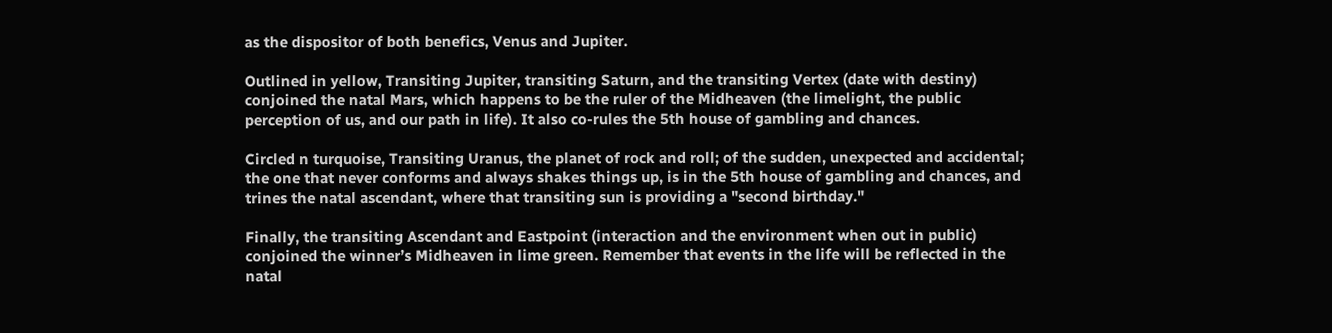as the dispositor of both benefics, Venus and Jupiter.

Outlined in yellow, Transiting Jupiter, transiting Saturn, and the transiting Vertex (date with destiny) conjoined the natal Mars, which happens to be the ruler of the Midheaven (the limelight, the public perception of us, and our path in life). It also co-rules the 5th house of gambling and chances.

Circled n turquoise, Transiting Uranus, the planet of rock and roll; of the sudden, unexpected and accidental; the one that never conforms and always shakes things up, is in the 5th house of gambling and chances, and trines the natal ascendant, where that transiting sun is providing a "second birthday."

Finally, the transiting Ascendant and Eastpoint (interaction and the environment when out in public) conjoined the winner’s Midheaven in lime green. Remember that events in the life will be reflected in the natal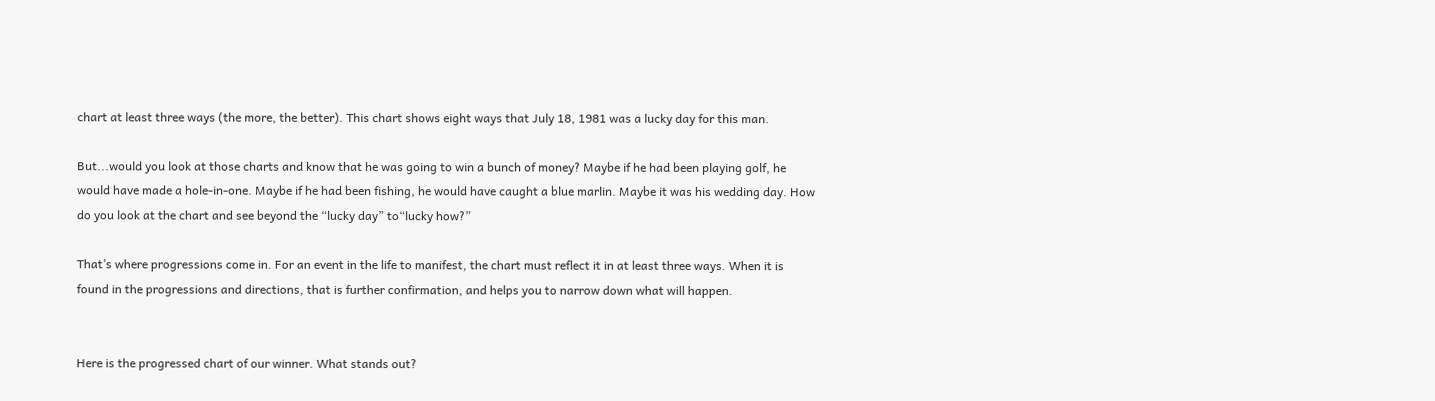chart at least three ways (the more, the better). This chart shows eight ways that July 18, 1981 was a lucky day for this man.

But...would you look at those charts and know that he was going to win a bunch of money? Maybe if he had been playing golf, he would have made a hole-in-one. Maybe if he had been fishing, he would have caught a blue marlin. Maybe it was his wedding day. How do you look at the chart and see beyond the “lucky day” to“lucky how?”

That’s where progressions come in. For an event in the life to manifest, the chart must reflect it in at least three ways. When it is found in the progressions and directions, that is further confirmation, and helps you to narrow down what will happen.


Here is the progressed chart of our winner. What stands out?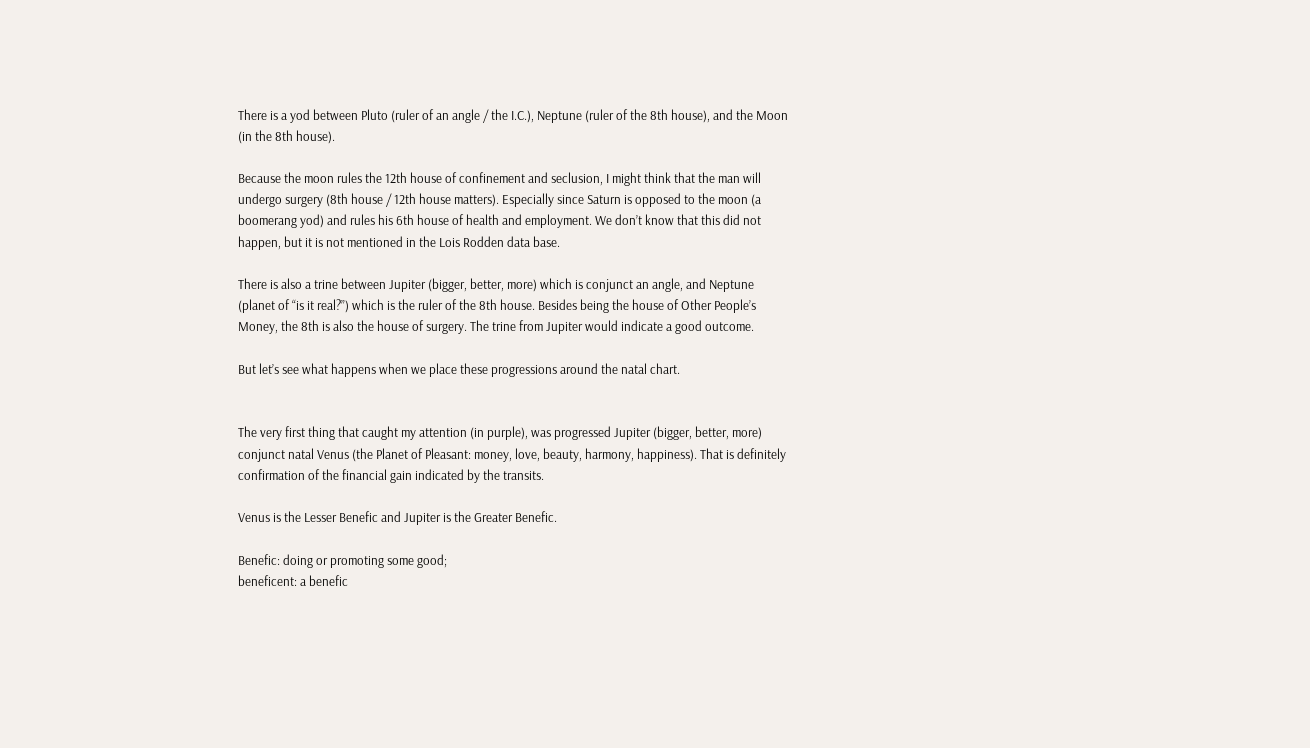There is a yod between Pluto (ruler of an angle / the I.C.), Neptune (ruler of the 8th house), and the Moon (in the 8th house).

Because the moon rules the 12th house of confinement and seclusion, I might think that the man will undergo surgery (8th house / 12th house matters). Especially since Saturn is opposed to the moon (a boomerang yod) and rules his 6th house of health and employment. We don’t know that this did not happen, but it is not mentioned in the Lois Rodden data base.

There is also a trine between Jupiter (bigger, better, more) which is conjunct an angle, and Neptune  (planet of “is it real?”) which is the ruler of the 8th house. Besides being the house of Other People’s Money, the 8th is also the house of surgery. The trine from Jupiter would indicate a good outcome.

But let’s see what happens when we place these progressions around the natal chart.


The very first thing that caught my attention (in purple), was progressed Jupiter (bigger, better, more) conjunct natal Venus (the Planet of Pleasant: money, love, beauty, harmony, happiness). That is definitely confirmation of the financial gain indicated by the transits.

Venus is the Lesser Benefic and Jupiter is the Greater Benefic.

Benefic: doing or promoting some good;
beneficent: a benefic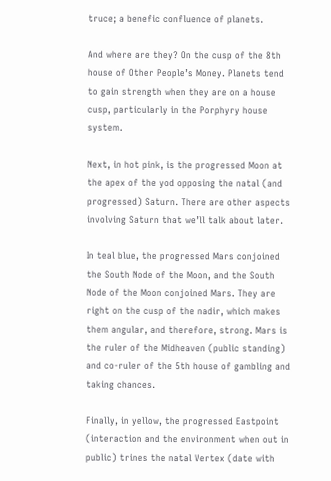truce; a benefic confluence of planets.

And where are they? On the cusp of the 8th house of Other People’s Money. Planets tend to gain strength when they are on a house cusp, particularly in the Porphyry house system.

Next, in hot pink, is the progressed Moon at the apex of the yod opposing the natal (and progressed) Saturn. There are other aspects involving Saturn that we’ll talk about later.

In teal blue, the progressed Mars conjoined the South Node of the Moon, and the South Node of the Moon conjoined Mars. They are right on the cusp of the nadir, which makes them angular, and therefore, strong. Mars is the ruler of the Midheaven (public standing) and co-ruler of the 5th house of gambling and taking chances.

Finally, in yellow, the progressed Eastpoint (interaction and the environment when out in public) trines the natal Vertex (date with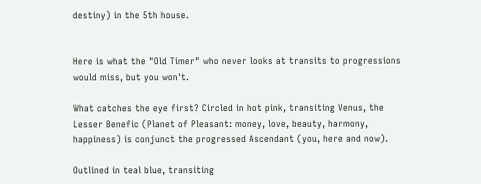destiny) in the 5th house.


Here is what the "Old Timer" who never looks at transits to progressions would miss, but you won't.

What catches the eye first? Circled in hot pink, transiting Venus, the Lesser Benefic (Planet of Pleasant: money, love, beauty, harmony, happiness) is conjunct the progressed Ascendant (you, here and now).

Outlined in teal blue, transiting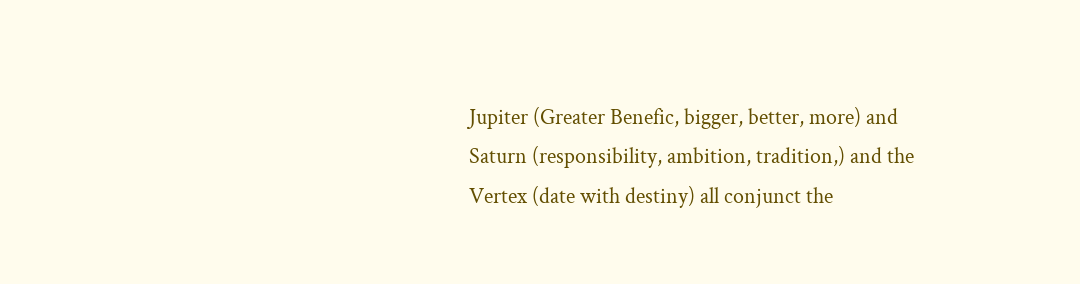Jupiter (Greater Benefic, bigger, better, more) and Saturn (responsibility, ambition, tradition,) and the Vertex (date with destiny) all conjunct the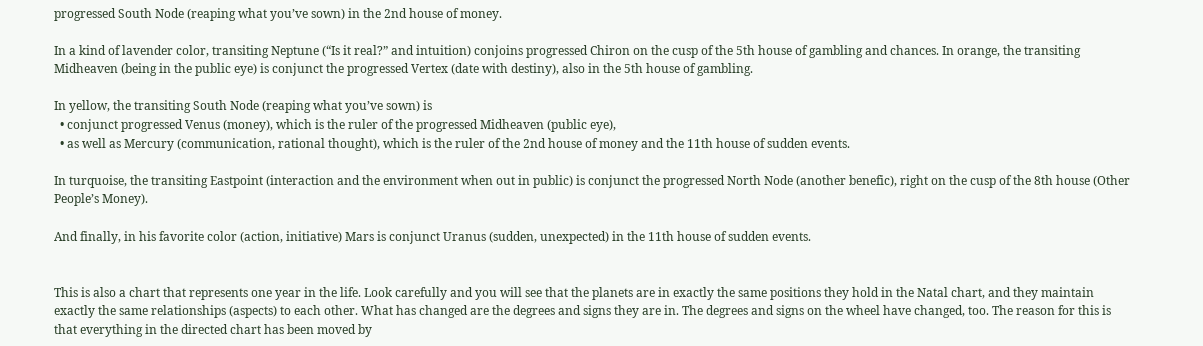progressed South Node (reaping what you’ve sown) in the 2nd house of money.

In a kind of lavender color, transiting Neptune (“Is it real?” and intuition) conjoins progressed Chiron on the cusp of the 5th house of gambling and chances. In orange, the transiting Midheaven (being in the public eye) is conjunct the progressed Vertex (date with destiny), also in the 5th house of gambling.

In yellow, the transiting South Node (reaping what you’ve sown) is
  • conjunct progressed Venus (money), which is the ruler of the progressed Midheaven (public eye),
  • as well as Mercury (communication, rational thought), which is the ruler of the 2nd house of money and the 11th house of sudden events.

In turquoise, the transiting Eastpoint (interaction and the environment when out in public) is conjunct the progressed North Node (another benefic), right on the cusp of the 8th house (Other People’s Money).

And finally, in his favorite color (action, initiative) Mars is conjunct Uranus (sudden, unexpected) in the 11th house of sudden events.


This is also a chart that represents one year in the life. Look carefully and you will see that the planets are in exactly the same positions they hold in the Natal chart, and they maintain exactly the same relationships (aspects) to each other. What has changed are the degrees and signs they are in. The degrees and signs on the wheel have changed, too. The reason for this is that everything in the directed chart has been moved by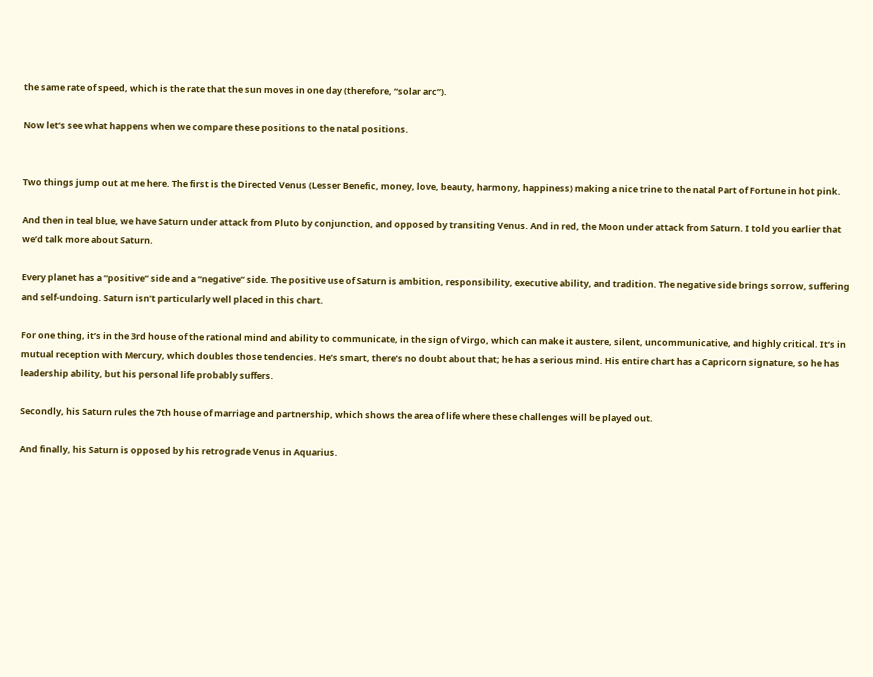the same rate of speed, which is the rate that the sun moves in one day (therefore, “solar arc”).

Now let’s see what happens when we compare these positions to the natal positions.


Two things jump out at me here. The first is the Directed Venus (Lesser Benefic, money, love, beauty, harmony, happiness) making a nice trine to the natal Part of Fortune in hot pink.

And then in teal blue, we have Saturn under attack from Pluto by conjunction, and opposed by transiting Venus. And in red, the Moon under attack from Saturn. I told you earlier that we’d talk more about Saturn.

Every planet has a “positive” side and a “negative” side. The positive use of Saturn is ambition, responsibility, executive ability, and tradition. The negative side brings sorrow, suffering and self-undoing. Saturn isn’t particularly well placed in this chart.

For one thing, it’s in the 3rd house of the rational mind and ability to communicate, in the sign of Virgo, which can make it austere, silent, uncommunicative, and highly critical. It’s in mutual reception with Mercury, which doubles those tendencies. He’s smart, there’s no doubt about that; he has a serious mind. His entire chart has a Capricorn signature, so he has leadership ability, but his personal life probably suffers.

Secondly, his Saturn rules the 7th house of marriage and partnership, which shows the area of life where these challenges will be played out.

And finally, his Saturn is opposed by his retrograde Venus in Aquarius.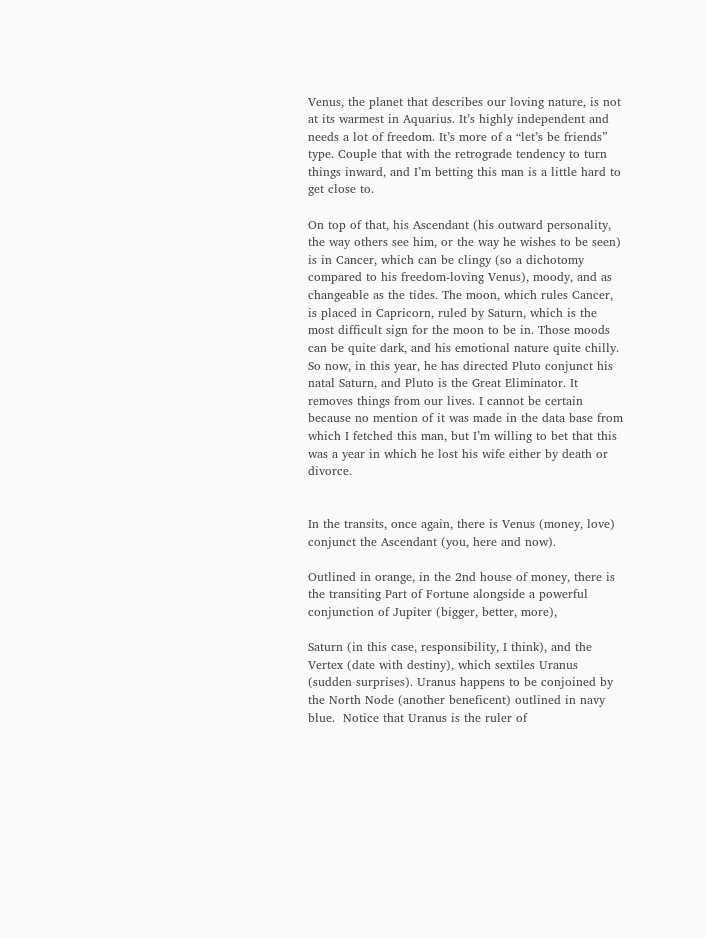Venus, the planet that describes our loving nature, is not at its warmest in Aquarius. It’s highly independent and needs a lot of freedom. It’s more of a “let’s be friends” type. Couple that with the retrograde tendency to turn things inward, and I’m betting this man is a little hard to get close to.

On top of that, his Ascendant (his outward personality, the way others see him, or the way he wishes to be seen) is in Cancer, which can be clingy (so a dichotomy compared to his freedom-loving Venus), moody, and as changeable as the tides. The moon, which rules Cancer, is placed in Capricorn, ruled by Saturn, which is the most difficult sign for the moon to be in. Those moods can be quite dark, and his emotional nature quite chilly. So now, in this year, he has directed Pluto conjunct his natal Saturn, and Pluto is the Great Eliminator. It removes things from our lives. I cannot be certain because no mention of it was made in the data base from which I fetched this man, but I’m willing to bet that this was a year in which he lost his wife either by death or divorce.


In the transits, once again, there is Venus (money, love) conjunct the Ascendant (you, here and now).

Outlined in orange, in the 2nd house of money, there is the transiting Part of Fortune alongside a powerful conjunction of Jupiter (bigger, better, more),

Saturn (in this case, responsibility, I think), and the Vertex (date with destiny), which sextiles Uranus (sudden surprises). Uranus happens to be conjoined by the North Node (another beneficent) outlined in navy blue.  Notice that Uranus is the ruler of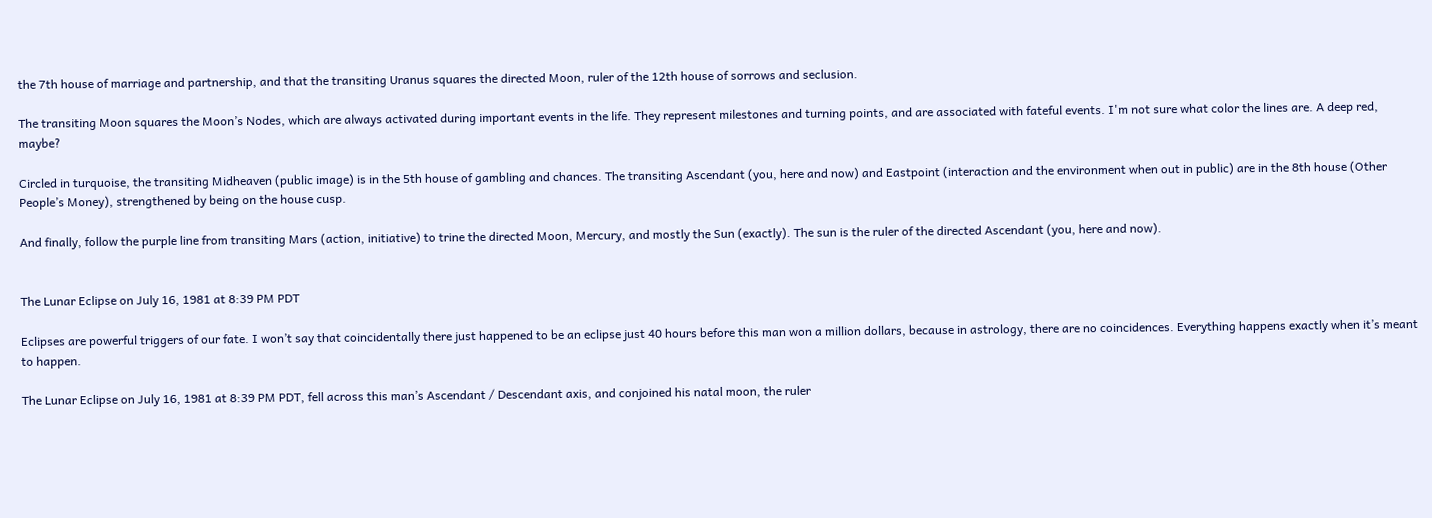the 7th house of marriage and partnership, and that the transiting Uranus squares the directed Moon, ruler of the 12th house of sorrows and seclusion.

The transiting Moon squares the Moon’s Nodes, which are always activated during important events in the life. They represent milestones and turning points, and are associated with fateful events. I'm not sure what color the lines are. A deep red, maybe?

Circled in turquoise, the transiting Midheaven (public image) is in the 5th house of gambling and chances. The transiting Ascendant (you, here and now) and Eastpoint (interaction and the environment when out in public) are in the 8th house (Other People’s Money), strengthened by being on the house cusp.

And finally, follow the purple line from transiting Mars (action, initiative) to trine the directed Moon, Mercury, and mostly the Sun (exactly). The sun is the ruler of the directed Ascendant (you, here and now).


The Lunar Eclipse on July 16, 1981 at 8:39 PM PDT

Eclipses are powerful triggers of our fate. I won’t say that coincidentally there just happened to be an eclipse just 40 hours before this man won a million dollars, because in astrology, there are no coincidences. Everything happens exactly when it’s meant to happen.

The Lunar Eclipse on July 16, 1981 at 8:39 PM PDT, fell across this man’s Ascendant / Descendant axis, and conjoined his natal moon, the ruler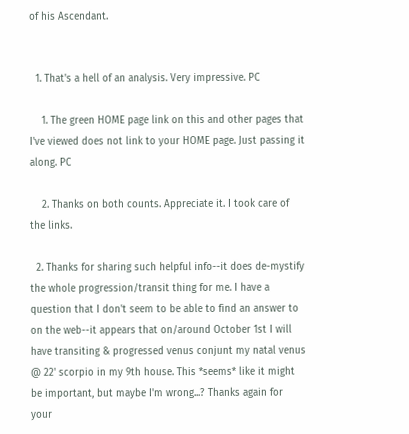of his Ascendant.


  1. That's a hell of an analysis. Very impressive. PC

    1. The green HOME page link on this and other pages that I've viewed does not link to your HOME page. Just passing it along. PC

    2. Thanks on both counts. Appreciate it. I took care of the links.

  2. Thanks for sharing such helpful info--it does de-mystify the whole progression/transit thing for me. I have a question that I don't seem to be able to find an answer to on the web--it appears that on/around October 1st I will have transiting & progressed venus conjunt my natal venus @ 22' scorpio in my 9th house. This *seems* like it might be important, but maybe I'm wrong...? Thanks again for your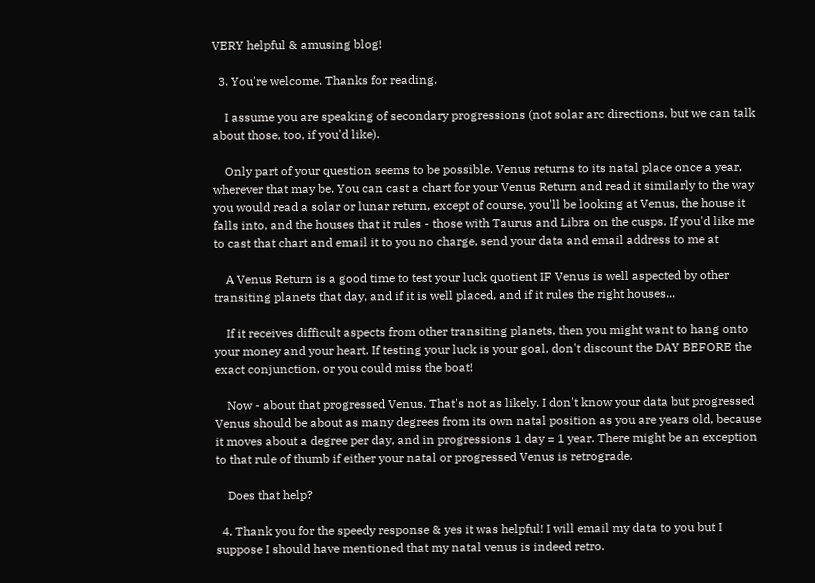VERY helpful & amusing blog!

  3. You're welcome. Thanks for reading.

    I assume you are speaking of secondary progressions (not solar arc directions, but we can talk about those, too, if you'd like).

    Only part of your question seems to be possible. Venus returns to its natal place once a year, wherever that may be. You can cast a chart for your Venus Return and read it similarly to the way you would read a solar or lunar return, except of course, you'll be looking at Venus, the house it falls into, and the houses that it rules - those with Taurus and Libra on the cusps. If you'd like me to cast that chart and email it to you no charge, send your data and email address to me at

    A Venus Return is a good time to test your luck quotient IF Venus is well aspected by other transiting planets that day, and if it is well placed, and if it rules the right houses...

    If it receives difficult aspects from other transiting planets, then you might want to hang onto your money and your heart. If testing your luck is your goal, don't discount the DAY BEFORE the exact conjunction, or you could miss the boat!

    Now - about that progressed Venus. That's not as likely. I don't know your data but progressed Venus should be about as many degrees from its own natal position as you are years old, because it moves about a degree per day, and in progressions 1 day = 1 year. There might be an exception to that rule of thumb if either your natal or progressed Venus is retrograde.

    Does that help?

  4. Thank you for the speedy response & yes it was helpful! I will email my data to you but I suppose I should have mentioned that my natal venus is indeed retro.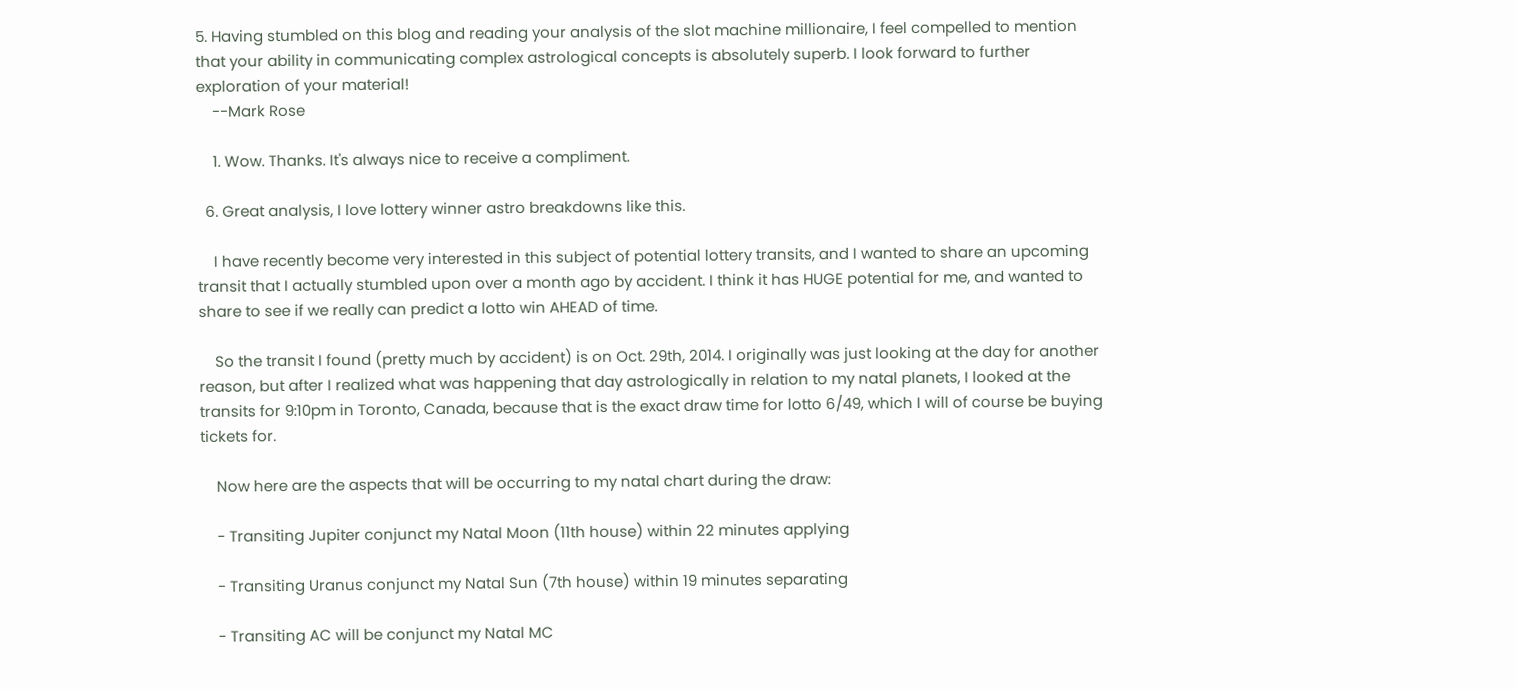5. Having stumbled on this blog and reading your analysis of the slot machine millionaire, I feel compelled to mention that your ability in communicating complex astrological concepts is absolutely superb. I look forward to further exploration of your material!
    --Mark Rose

    1. Wow. Thanks. It's always nice to receive a compliment.

  6. Great analysis, I love lottery winner astro breakdowns like this.

    I have recently become very interested in this subject of potential lottery transits, and I wanted to share an upcoming transit that I actually stumbled upon over a month ago by accident. I think it has HUGE potential for me, and wanted to share to see if we really can predict a lotto win AHEAD of time.

    So the transit I found (pretty much by accident) is on Oct. 29th, 2014. I originally was just looking at the day for another reason, but after I realized what was happening that day astrologically in relation to my natal planets, I looked at the transits for 9:10pm in Toronto, Canada, because that is the exact draw time for lotto 6/49, which I will of course be buying tickets for.

    Now here are the aspects that will be occurring to my natal chart during the draw:

    - Transiting Jupiter conjunct my Natal Moon (11th house) within 22 minutes applying

    - Transiting Uranus conjunct my Natal Sun (7th house) within 19 minutes separating

    - Transiting AC will be conjunct my Natal MC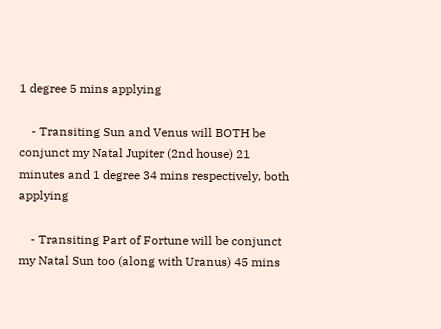1 degree 5 mins applying

    - Transiting Sun and Venus will BOTH be conjunct my Natal Jupiter (2nd house) 21 minutes and 1 degree 34 mins respectively, both applying

    - Transiting Part of Fortune will be conjunct my Natal Sun too (along with Uranus) 45 mins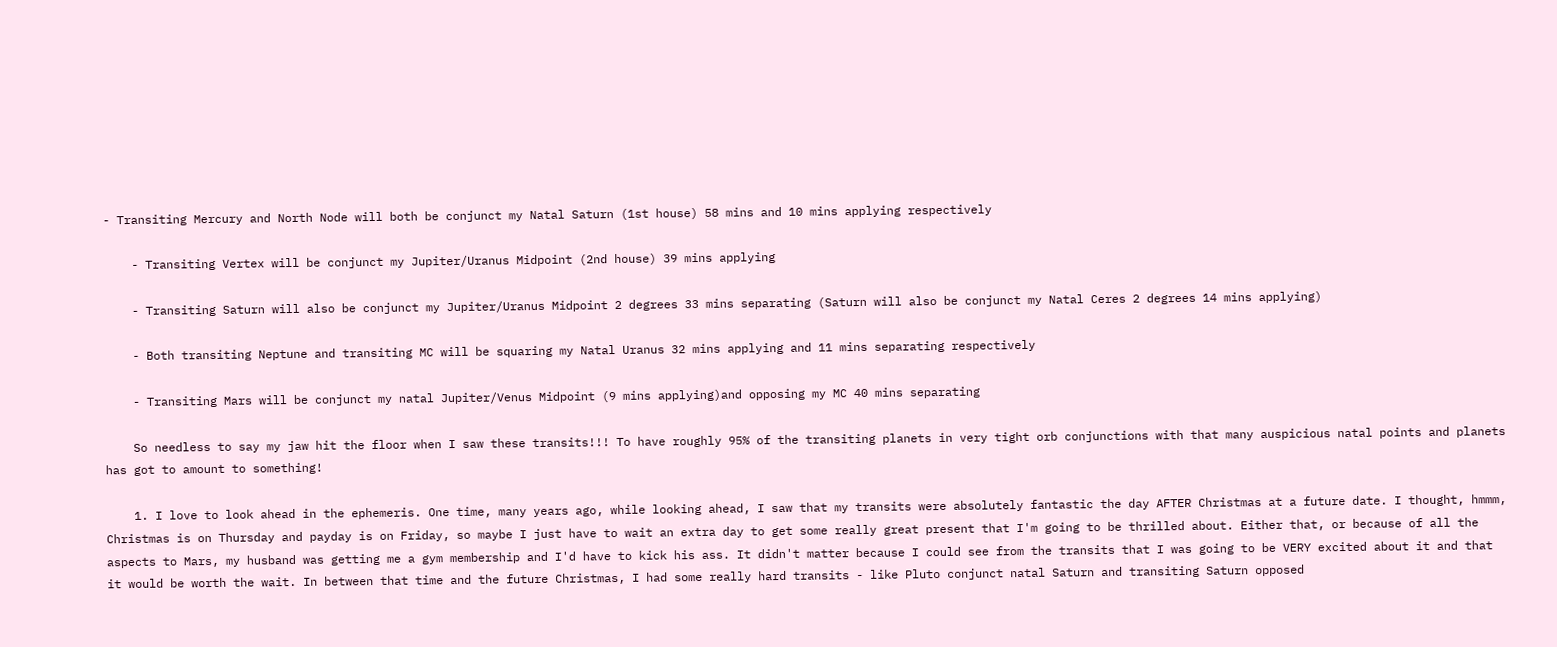- Transiting Mercury and North Node will both be conjunct my Natal Saturn (1st house) 58 mins and 10 mins applying respectively

    - Transiting Vertex will be conjunct my Jupiter/Uranus Midpoint (2nd house) 39 mins applying

    - Transiting Saturn will also be conjunct my Jupiter/Uranus Midpoint 2 degrees 33 mins separating (Saturn will also be conjunct my Natal Ceres 2 degrees 14 mins applying)

    - Both transiting Neptune and transiting MC will be squaring my Natal Uranus 32 mins applying and 11 mins separating respectively

    - Transiting Mars will be conjunct my natal Jupiter/Venus Midpoint (9 mins applying)and opposing my MC 40 mins separating

    So needless to say my jaw hit the floor when I saw these transits!!! To have roughly 95% of the transiting planets in very tight orb conjunctions with that many auspicious natal points and planets has got to amount to something!

    1. I love to look ahead in the ephemeris. One time, many years ago, while looking ahead, I saw that my transits were absolutely fantastic the day AFTER Christmas at a future date. I thought, hmmm, Christmas is on Thursday and payday is on Friday, so maybe I just have to wait an extra day to get some really great present that I'm going to be thrilled about. Either that, or because of all the aspects to Mars, my husband was getting me a gym membership and I'd have to kick his ass. It didn't matter because I could see from the transits that I was going to be VERY excited about it and that it would be worth the wait. In between that time and the future Christmas, I had some really hard transits - like Pluto conjunct natal Saturn and transiting Saturn opposed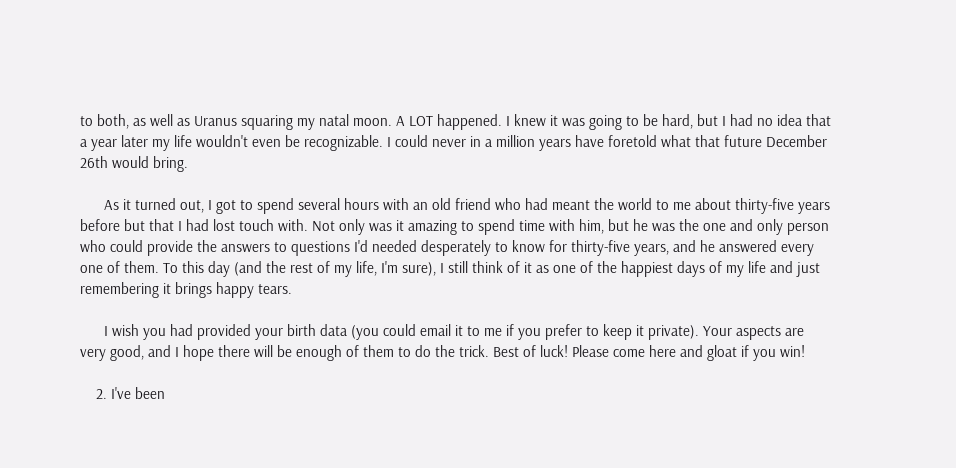to both, as well as Uranus squaring my natal moon. A LOT happened. I knew it was going to be hard, but I had no idea that a year later my life wouldn't even be recognizable. I could never in a million years have foretold what that future December 26th would bring.

      As it turned out, I got to spend several hours with an old friend who had meant the world to me about thirty-five years before but that I had lost touch with. Not only was it amazing to spend time with him, but he was the one and only person who could provide the answers to questions I'd needed desperately to know for thirty-five years, and he answered every one of them. To this day (and the rest of my life, I'm sure), I still think of it as one of the happiest days of my life and just remembering it brings happy tears.

      I wish you had provided your birth data (you could email it to me if you prefer to keep it private). Your aspects are very good, and I hope there will be enough of them to do the trick. Best of luck! Please come here and gloat if you win!

    2. I've been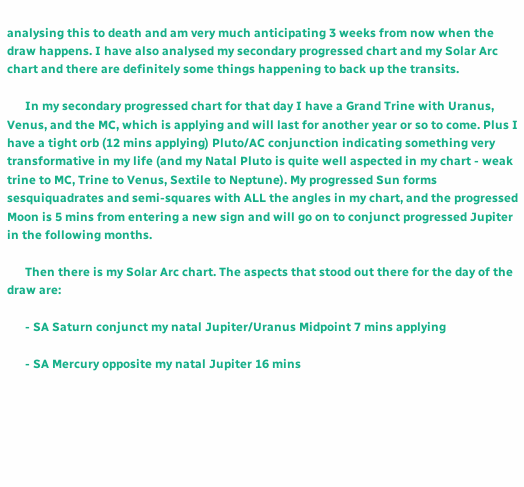analysing this to death and am very much anticipating 3 weeks from now when the draw happens. I have also analysed my secondary progressed chart and my Solar Arc chart and there are definitely some things happening to back up the transits.

      In my secondary progressed chart for that day I have a Grand Trine with Uranus, Venus, and the MC, which is applying and will last for another year or so to come. Plus I have a tight orb (12 mins applying) Pluto/AC conjunction indicating something very transformative in my life (and my Natal Pluto is quite well aspected in my chart - weak trine to MC, Trine to Venus, Sextile to Neptune). My progressed Sun forms sesquiquadrates and semi-squares with ALL the angles in my chart, and the progressed Moon is 5 mins from entering a new sign and will go on to conjunct progressed Jupiter in the following months.

      Then there is my Solar Arc chart. The aspects that stood out there for the day of the draw are:

      - SA Saturn conjunct my natal Jupiter/Uranus Midpoint 7 mins applying

      - SA Mercury opposite my natal Jupiter 16 mins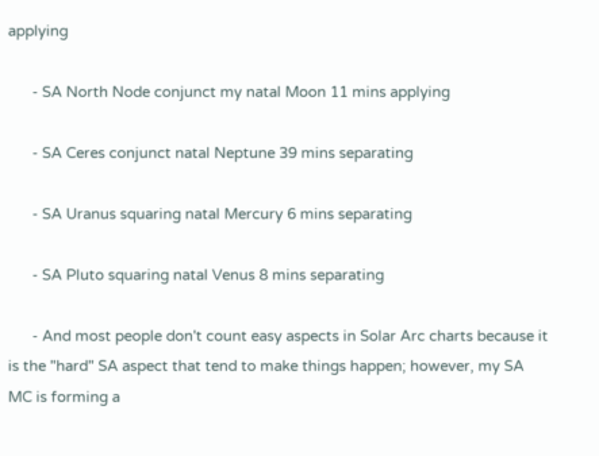applying

      - SA North Node conjunct my natal Moon 11 mins applying

      - SA Ceres conjunct natal Neptune 39 mins separating

      - SA Uranus squaring natal Mercury 6 mins separating

      - SA Pluto squaring natal Venus 8 mins separating

      - And most people don't count easy aspects in Solar Arc charts because it is the "hard" SA aspect that tend to make things happen; however, my SA MC is forming a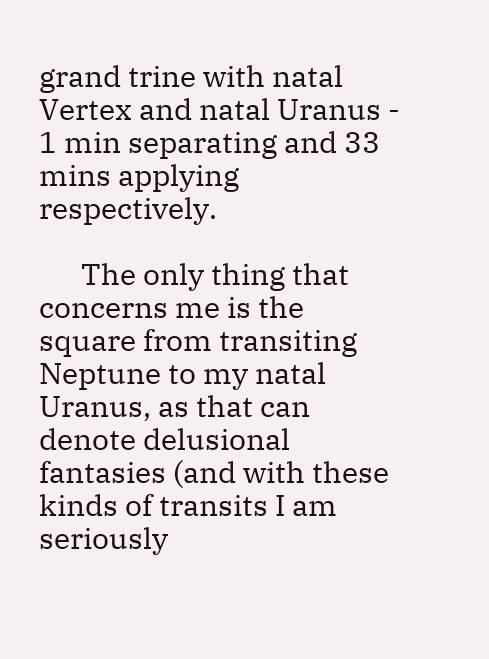grand trine with natal Vertex and natal Uranus - 1 min separating and 33 mins applying respectively.

      The only thing that concerns me is the square from transiting Neptune to my natal Uranus, as that can denote delusional fantasies (and with these kinds of transits I am seriously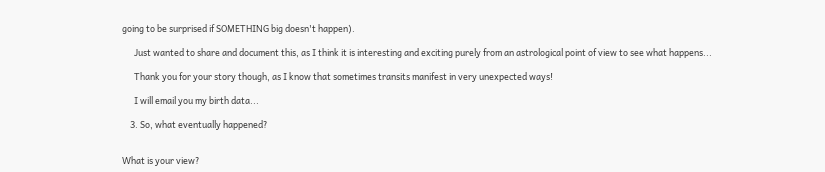going to be surprised if SOMETHING big doesn't happen).

      Just wanted to share and document this, as I think it is interesting and exciting purely from an astrological point of view to see what happens...

      Thank you for your story though, as I know that sometimes transits manifest in very unexpected ways!

      I will email you my birth data...

    3. So, what eventually happened?


What is your view?